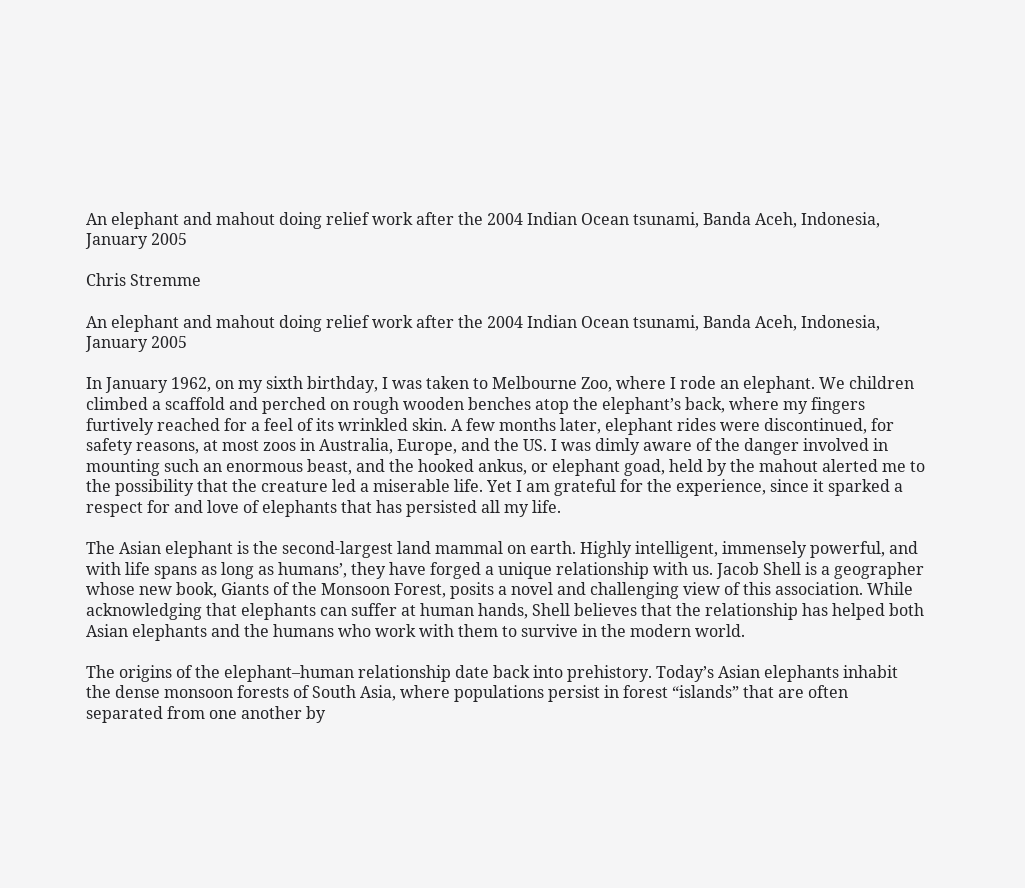An elephant and mahout doing relief work after the 2004 Indian Ocean tsunami, Banda Aceh, Indonesia, January 2005

Chris Stremme

An elephant and mahout doing relief work after the 2004 Indian Ocean tsunami, Banda Aceh, Indonesia, January 2005

In January 1962, on my sixth birthday, I was taken to Melbourne Zoo, where I rode an elephant. We children climbed a scaffold and perched on rough wooden benches atop the elephant’s back, where my fingers furtively reached for a feel of its wrinkled skin. A few months later, elephant rides were discontinued, for safety reasons, at most zoos in Australia, Europe, and the US. I was dimly aware of the danger involved in mounting such an enormous beast, and the hooked ankus, or elephant goad, held by the mahout alerted me to the possibility that the creature led a miserable life. Yet I am grateful for the experience, since it sparked a respect for and love of elephants that has persisted all my life.

The Asian elephant is the second-largest land mammal on earth. Highly intelligent, immensely powerful, and with life spans as long as humans’, they have forged a unique relationship with us. Jacob Shell is a geographer whose new book, Giants of the Monsoon Forest, posits a novel and challenging view of this association. While acknowledging that elephants can suffer at human hands, Shell believes that the relationship has helped both Asian elephants and the humans who work with them to survive in the modern world.

The origins of the elephant–human relationship date back into prehistory. Today’s Asian elephants inhabit the dense monsoon forests of South Asia, where populations persist in forest “islands” that are often separated from one another by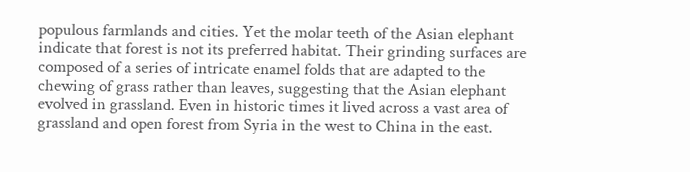populous farmlands and cities. Yet the molar teeth of the Asian elephant indicate that forest is not its preferred habitat. Their grinding surfaces are composed of a series of intricate enamel folds that are adapted to the chewing of grass rather than leaves, suggesting that the Asian elephant evolved in grassland. Even in historic times it lived across a vast area of grassland and open forest from Syria in the west to China in the east.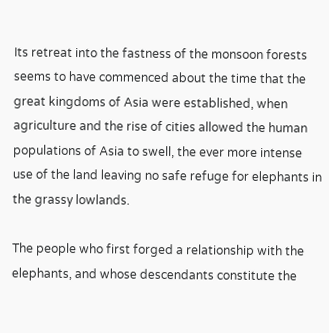Its retreat into the fastness of the monsoon forests seems to have commenced about the time that the great kingdoms of Asia were established, when agriculture and the rise of cities allowed the human populations of Asia to swell, the ever more intense use of the land leaving no safe refuge for elephants in the grassy lowlands.

The people who first forged a relationship with the elephants, and whose descendants constitute the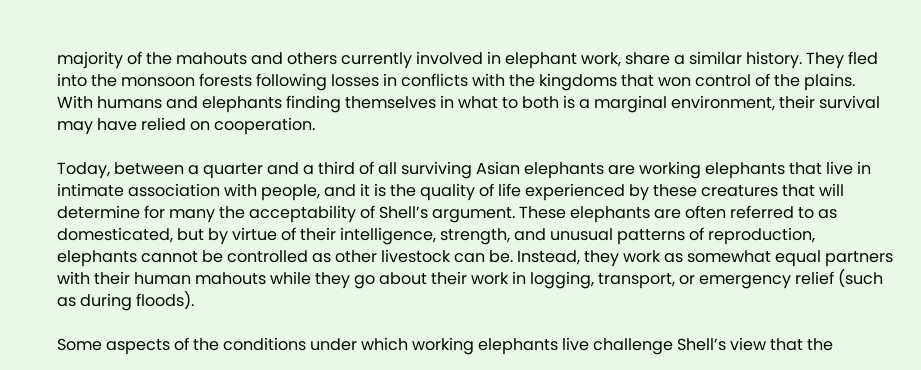majority of the mahouts and others currently involved in elephant work, share a similar history. They fled into the monsoon forests following losses in conflicts with the kingdoms that won control of the plains. With humans and elephants finding themselves in what to both is a marginal environment, their survival may have relied on cooperation.

Today, between a quarter and a third of all surviving Asian elephants are working elephants that live in intimate association with people, and it is the quality of life experienced by these creatures that will determine for many the acceptability of Shell’s argument. These elephants are often referred to as domesticated, but by virtue of their intelligence, strength, and unusual patterns of reproduction, elephants cannot be controlled as other livestock can be. Instead, they work as somewhat equal partners with their human mahouts while they go about their work in logging, transport, or emergency relief (such as during floods).

Some aspects of the conditions under which working elephants live challenge Shell’s view that the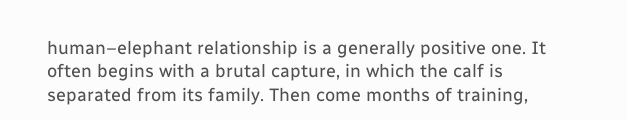human–elephant relationship is a generally positive one. It often begins with a brutal capture, in which the calf is separated from its family. Then come months of training,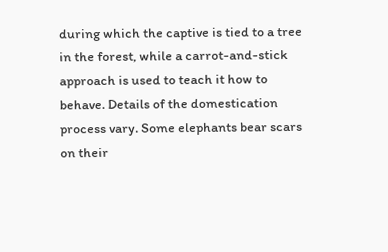during which the captive is tied to a tree in the forest, while a carrot-and-stick approach is used to teach it how to behave. Details of the domestication process vary. Some elephants bear scars on their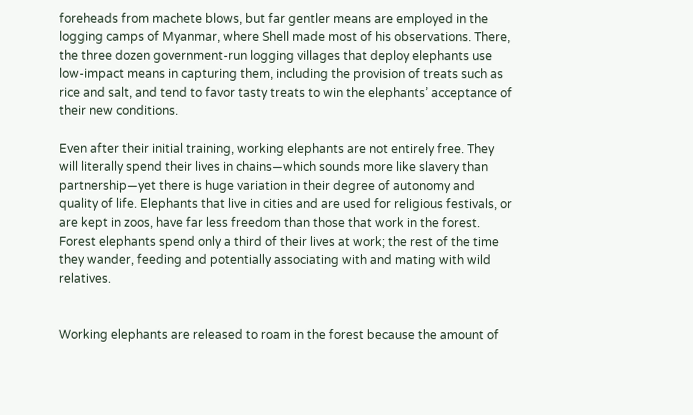foreheads from machete blows, but far gentler means are employed in the logging camps of Myanmar, where Shell made most of his observations. There, the three dozen government-run logging villages that deploy elephants use low-impact means in capturing them, including the provision of treats such as rice and salt, and tend to favor tasty treats to win the elephants’ acceptance of their new conditions.

Even after their initial training, working elephants are not entirely free. They will literally spend their lives in chains—which sounds more like slavery than partnership—yet there is huge variation in their degree of autonomy and quality of life. Elephants that live in cities and are used for religious festivals, or are kept in zoos, have far less freedom than those that work in the forest. Forest elephants spend only a third of their lives at work; the rest of the time they wander, feeding and potentially associating with and mating with wild relatives.


Working elephants are released to roam in the forest because the amount of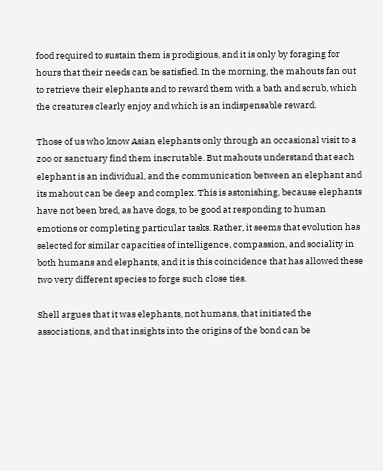food required to sustain them is prodigious, and it is only by foraging for hours that their needs can be satisfied. In the morning, the mahouts fan out to retrieve their elephants and to reward them with a bath and scrub, which the creatures clearly enjoy and which is an indispensable reward.

Those of us who know Asian elephants only through an occasional visit to a zoo or sanctuary find them inscrutable. But mahouts understand that each elephant is an individual, and the communication between an elephant and its mahout can be deep and complex. This is astonishing, because elephants have not been bred, as have dogs, to be good at responding to human emotions or completing particular tasks. Rather, it seems that evolution has selected for similar capacities of intelligence, compassion, and sociality in both humans and elephants, and it is this coincidence that has allowed these two very different species to forge such close ties.

Shell argues that it was elephants, not humans, that initiated the associations, and that insights into the origins of the bond can be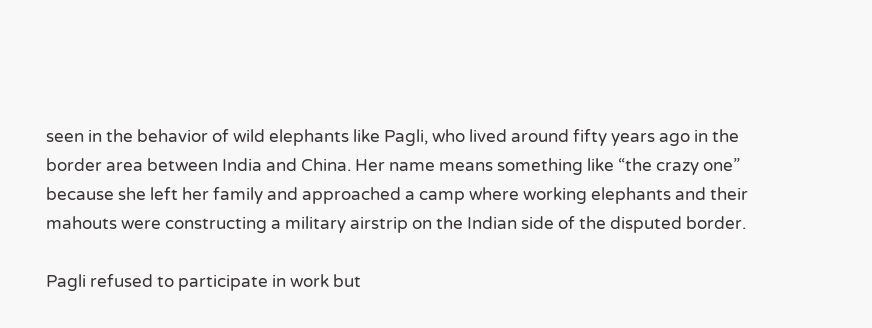seen in the behavior of wild elephants like Pagli, who lived around fifty years ago in the border area between India and China. Her name means something like “the crazy one” because she left her family and approached a camp where working elephants and their mahouts were constructing a military airstrip on the Indian side of the disputed border.

Pagli refused to participate in work but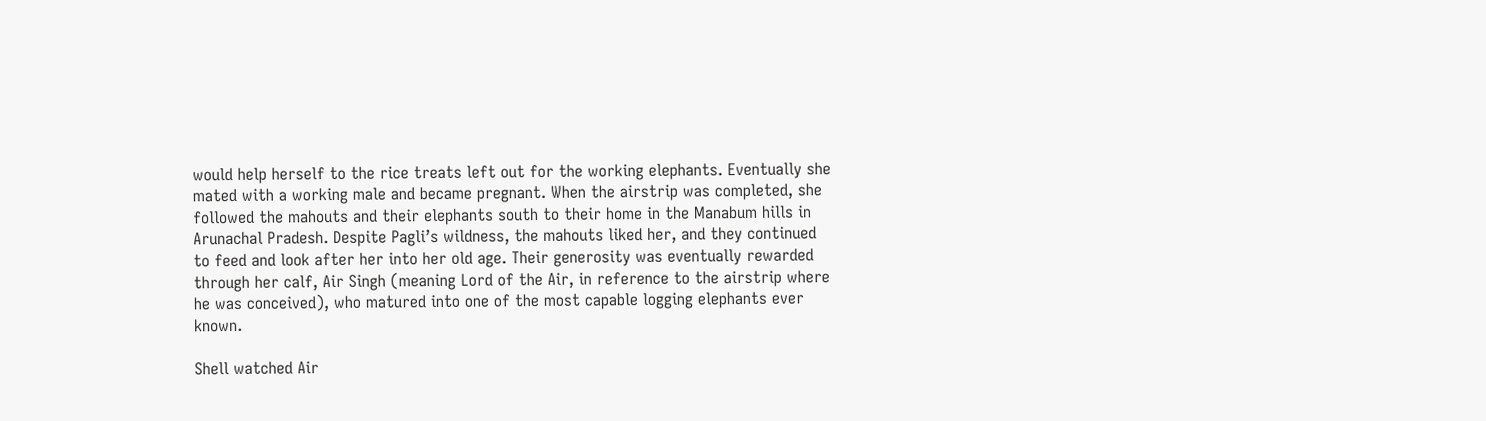would help herself to the rice treats left out for the working elephants. Eventually she mated with a working male and became pregnant. When the airstrip was completed, she followed the mahouts and their elephants south to their home in the Manabum hills in Arunachal Pradesh. Despite Pagli’s wildness, the mahouts liked her, and they continued to feed and look after her into her old age. Their generosity was eventually rewarded through her calf, Air Singh (meaning Lord of the Air, in reference to the airstrip where he was conceived), who matured into one of the most capable logging elephants ever known.

Shell watched Air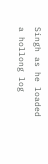Singh as he loaded a hollong log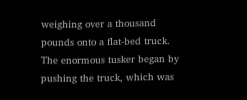weighing over a thousand pounds onto a flat-bed truck. The enormous tusker began by pushing the truck, which was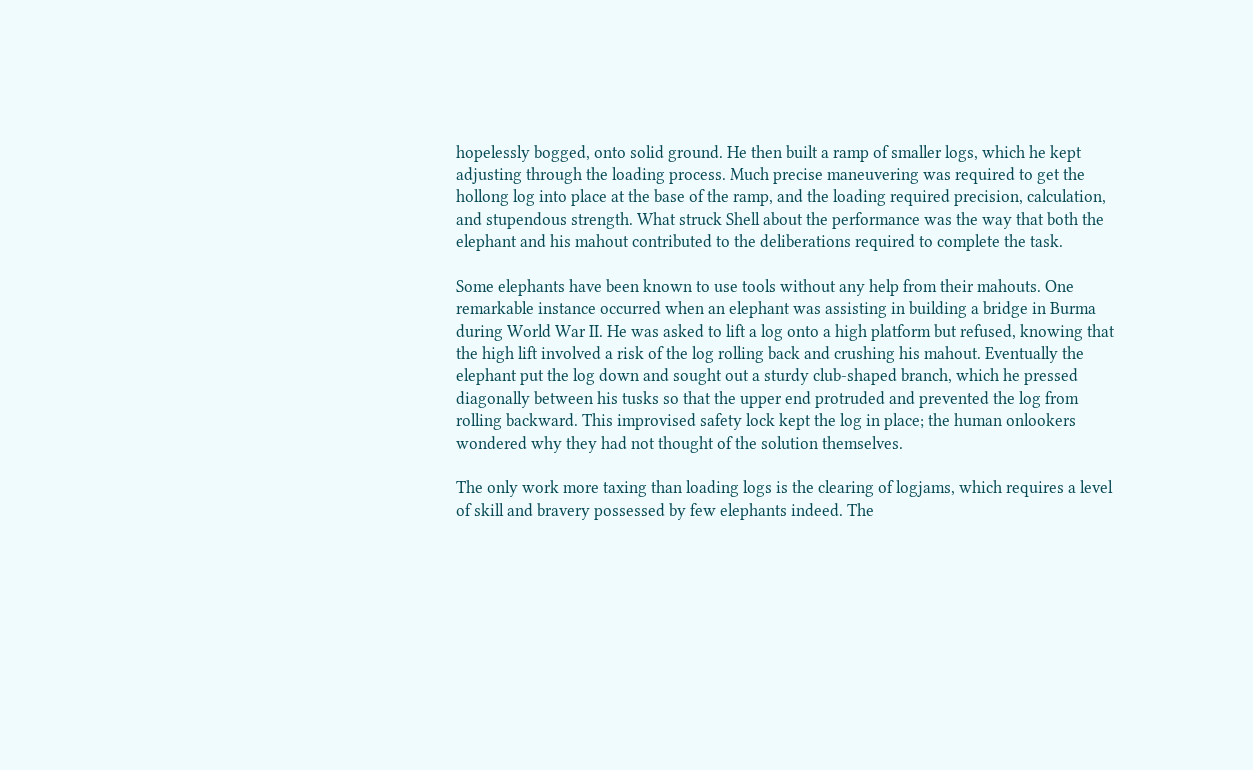hopelessly bogged, onto solid ground. He then built a ramp of smaller logs, which he kept adjusting through the loading process. Much precise maneuvering was required to get the hollong log into place at the base of the ramp, and the loading required precision, calculation, and stupendous strength. What struck Shell about the performance was the way that both the elephant and his mahout contributed to the deliberations required to complete the task.

Some elephants have been known to use tools without any help from their mahouts. One remarkable instance occurred when an elephant was assisting in building a bridge in Burma during World War II. He was asked to lift a log onto a high platform but refused, knowing that the high lift involved a risk of the log rolling back and crushing his mahout. Eventually the elephant put the log down and sought out a sturdy club-shaped branch, which he pressed diagonally between his tusks so that the upper end protruded and prevented the log from rolling backward. This improvised safety lock kept the log in place; the human onlookers wondered why they had not thought of the solution themselves.

The only work more taxing than loading logs is the clearing of logjams, which requires a level of skill and bravery possessed by few elephants indeed. The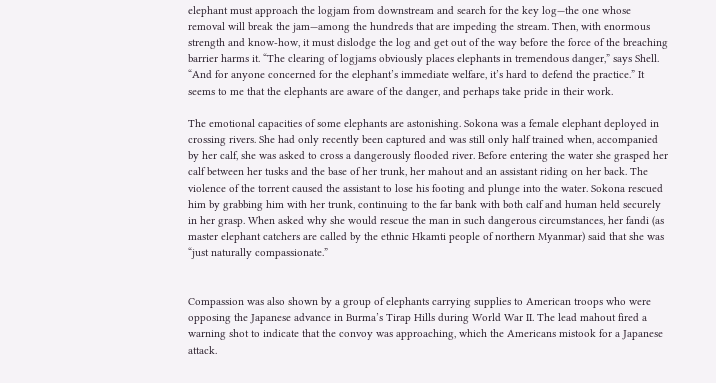elephant must approach the logjam from downstream and search for the key log—the one whose removal will break the jam—among the hundreds that are impeding the stream. Then, with enormous strength and know-how, it must dislodge the log and get out of the way before the force of the breaching barrier harms it. “The clearing of logjams obviously places elephants in tremendous danger,” says Shell. “And for anyone concerned for the elephant’s immediate welfare, it’s hard to defend the practice.” It seems to me that the elephants are aware of the danger, and perhaps take pride in their work.

The emotional capacities of some elephants are astonishing. Sokona was a female elephant deployed in crossing rivers. She had only recently been captured and was still only half trained when, accompanied by her calf, she was asked to cross a dangerously flooded river. Before entering the water she grasped her calf between her tusks and the base of her trunk, her mahout and an assistant riding on her back. The violence of the torrent caused the assistant to lose his footing and plunge into the water. Sokona rescued him by grabbing him with her trunk, continuing to the far bank with both calf and human held securely in her grasp. When asked why she would rescue the man in such dangerous circumstances, her fandi (as master elephant catchers are called by the ethnic Hkamti people of northern Myanmar) said that she was “just naturally compassionate.”


Compassion was also shown by a group of elephants carrying supplies to American troops who were opposing the Japanese advance in Burma’s Tirap Hills during World War II. The lead mahout fired a warning shot to indicate that the convoy was approaching, which the Americans mistook for a Japanese attack.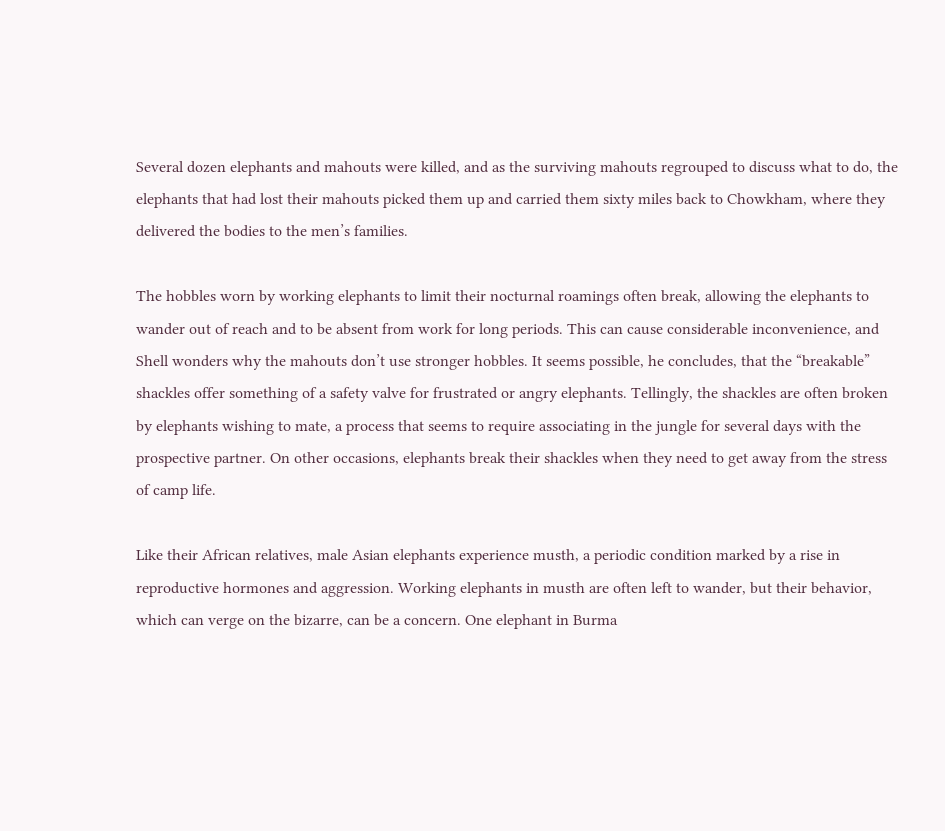Several dozen elephants and mahouts were killed, and as the surviving mahouts regrouped to discuss what to do, the elephants that had lost their mahouts picked them up and carried them sixty miles back to Chowkham, where they delivered the bodies to the men’s families.

The hobbles worn by working elephants to limit their nocturnal roamings often break, allowing the elephants to wander out of reach and to be absent from work for long periods. This can cause considerable inconvenience, and Shell wonders why the mahouts don’t use stronger hobbles. It seems possible, he concludes, that the “breakable” shackles offer something of a safety valve for frustrated or angry elephants. Tellingly, the shackles are often broken by elephants wishing to mate, a process that seems to require associating in the jungle for several days with the prospective partner. On other occasions, elephants break their shackles when they need to get away from the stress of camp life.

Like their African relatives, male Asian elephants experience musth, a periodic condition marked by a rise in reproductive hormones and aggression. Working elephants in musth are often left to wander, but their behavior, which can verge on the bizarre, can be a concern. One elephant in Burma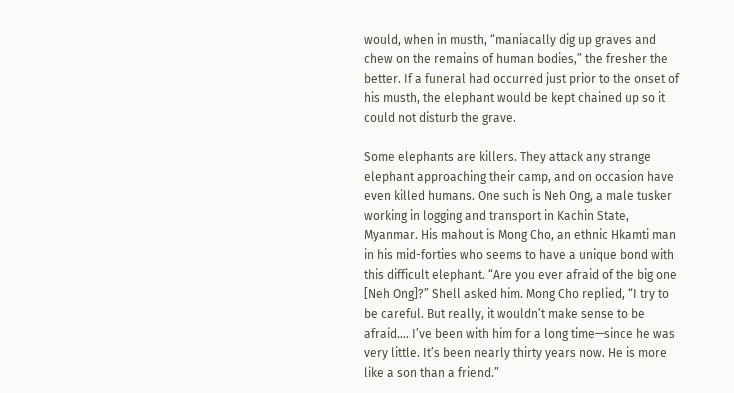would, when in musth, “maniacally dig up graves and chew on the remains of human bodies,” the fresher the better. If a funeral had occurred just prior to the onset of his musth, the elephant would be kept chained up so it could not disturb the grave.

Some elephants are killers. They attack any strange elephant approaching their camp, and on occasion have even killed humans. One such is Neh Ong, a male tusker working in logging and transport in Kachin State, Myanmar. His mahout is Mong Cho, an ethnic Hkamti man in his mid-forties who seems to have a unique bond with this difficult elephant. “Are you ever afraid of the big one [Neh Ong]?” Shell asked him. Mong Cho replied, “I try to be careful. But really, it wouldn’t make sense to be afraid…. I’ve been with him for a long time—since he was very little. It’s been nearly thirty years now. He is more like a son than a friend.”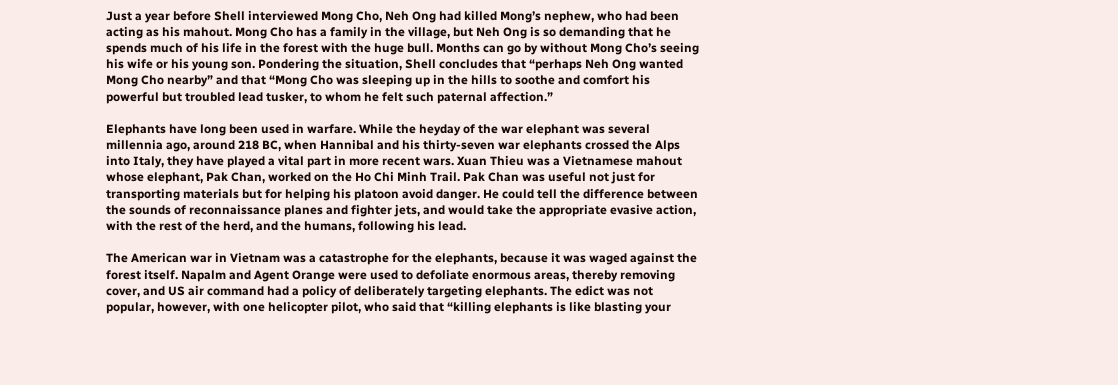Just a year before Shell interviewed Mong Cho, Neh Ong had killed Mong’s nephew, who had been acting as his mahout. Mong Cho has a family in the village, but Neh Ong is so demanding that he spends much of his life in the forest with the huge bull. Months can go by without Mong Cho’s seeing his wife or his young son. Pondering the situation, Shell concludes that “perhaps Neh Ong wanted Mong Cho nearby” and that “Mong Cho was sleeping up in the hills to soothe and comfort his powerful but troubled lead tusker, to whom he felt such paternal affection.”

Elephants have long been used in warfare. While the heyday of the war elephant was several millennia ago, around 218 BC, when Hannibal and his thirty-seven war elephants crossed the Alps into Italy, they have played a vital part in more recent wars. Xuan Thieu was a Vietnamese mahout whose elephant, Pak Chan, worked on the Ho Chi Minh Trail. Pak Chan was useful not just for transporting materials but for helping his platoon avoid danger. He could tell the difference between the sounds of reconnaissance planes and fighter jets, and would take the appropriate evasive action, with the rest of the herd, and the humans, following his lead.

The American war in Vietnam was a catastrophe for the elephants, because it was waged against the forest itself. Napalm and Agent Orange were used to defoliate enormous areas, thereby removing cover, and US air command had a policy of deliberately targeting elephants. The edict was not popular, however, with one helicopter pilot, who said that “killing elephants is like blasting your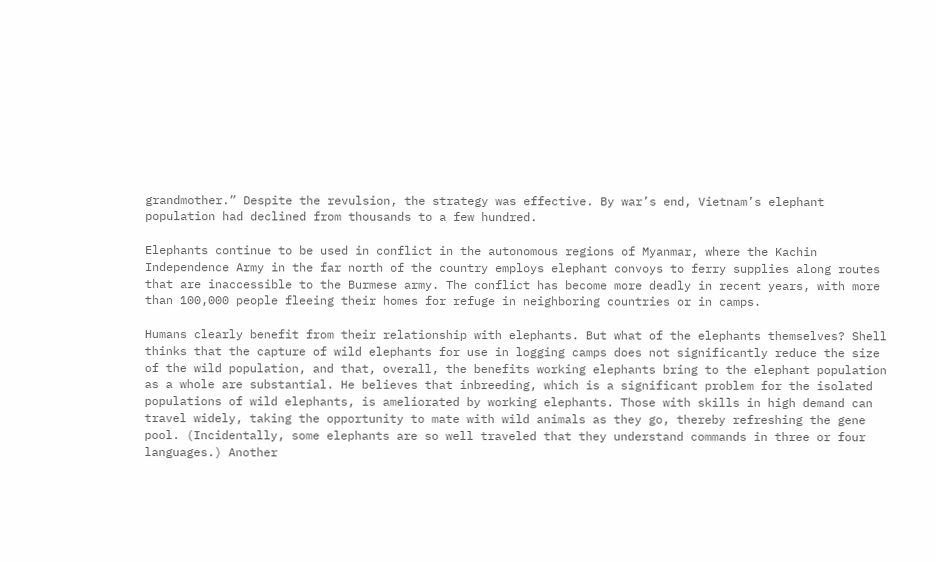grandmother.” Despite the revulsion, the strategy was effective. By war’s end, Vietnam’s elephant population had declined from thousands to a few hundred.

Elephants continue to be used in conflict in the autonomous regions of Myanmar, where the Kachin Independence Army in the far north of the country employs elephant convoys to ferry supplies along routes that are inaccessible to the Burmese army. The conflict has become more deadly in recent years, with more than 100,000 people fleeing their homes for refuge in neighboring countries or in camps.

Humans clearly benefit from their relationship with elephants. But what of the elephants themselves? Shell thinks that the capture of wild elephants for use in logging camps does not significantly reduce the size of the wild population, and that, overall, the benefits working elephants bring to the elephant population as a whole are substantial. He believes that inbreeding, which is a significant problem for the isolated populations of wild elephants, is ameliorated by working elephants. Those with skills in high demand can travel widely, taking the opportunity to mate with wild animals as they go, thereby refreshing the gene pool. (Incidentally, some elephants are so well traveled that they understand commands in three or four languages.) Another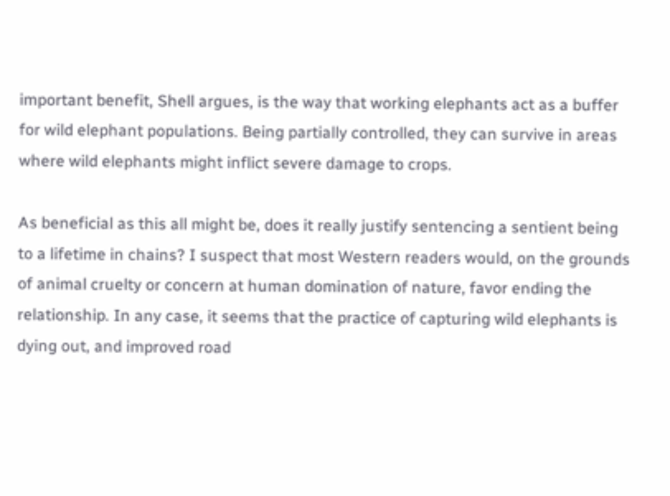important benefit, Shell argues, is the way that working elephants act as a buffer for wild elephant populations. Being partially controlled, they can survive in areas where wild elephants might inflict severe damage to crops.

As beneficial as this all might be, does it really justify sentencing a sentient being to a lifetime in chains? I suspect that most Western readers would, on the grounds of animal cruelty or concern at human domination of nature, favor ending the relationship. In any case, it seems that the practice of capturing wild elephants is dying out, and improved road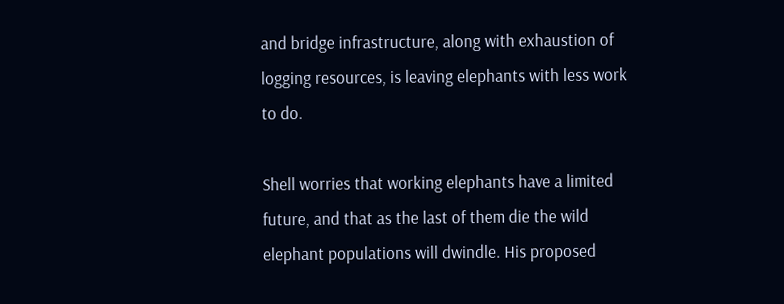and bridge infrastructure, along with exhaustion of logging resources, is leaving elephants with less work to do.

Shell worries that working elephants have a limited future, and that as the last of them die the wild elephant populations will dwindle. His proposed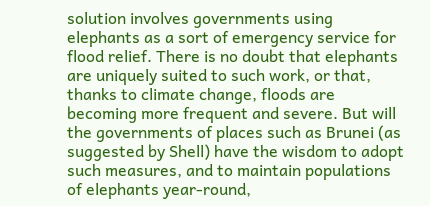solution involves governments using elephants as a sort of emergency service for flood relief. There is no doubt that elephants are uniquely suited to such work, or that, thanks to climate change, floods are becoming more frequent and severe. But will the governments of places such as Brunei (as suggested by Shell) have the wisdom to adopt such measures, and to maintain populations of elephants year-round,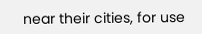near their cities, for use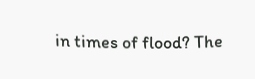in times of flood? The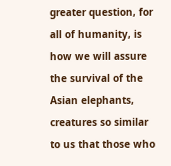greater question, for all of humanity, is how we will assure the survival of the Asian elephants, creatures so similar to us that those who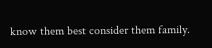know them best consider them family.